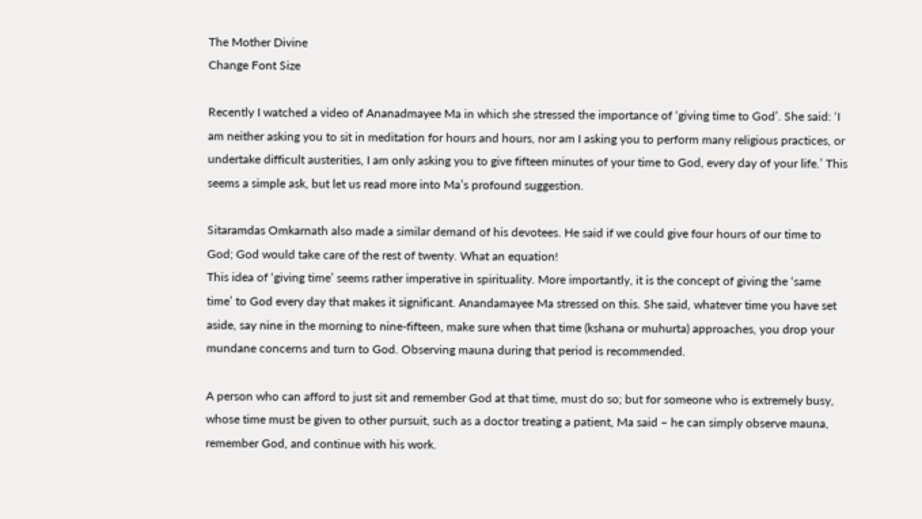The Mother Divine
Change Font Size

Recently I watched a video of Ananadmayee Ma in which she stressed the importance of ‘giving time to God’. She said: ‘I am neither asking you to sit in meditation for hours and hours, nor am I asking you to perform many religious practices, or undertake difficult austerities, I am only asking you to give fifteen minutes of your time to God, every day of your life.’ This seems a simple ask, but let us read more into Ma’s profound suggestion.

Sitaramdas Omkarnath also made a similar demand of his devotees. He said if we could give four hours of our time to God; God would take care of the rest of twenty. What an equation!
This idea of ‘giving time’ seems rather imperative in spirituality. More importantly, it is the concept of giving the ‘same time’ to God every day that makes it significant. Anandamayee Ma stressed on this. She said, whatever time you have set aside, say nine in the morning to nine-fifteen, make sure when that time (kshana or muhurta) approaches, you drop your mundane concerns and turn to God. Observing mauna during that period is recommended.

A person who can afford to just sit and remember God at that time, must do so; but for someone who is extremely busy, whose time must be given to other pursuit, such as a doctor treating a patient, Ma said – he can simply observe mauna, remember God, and continue with his work.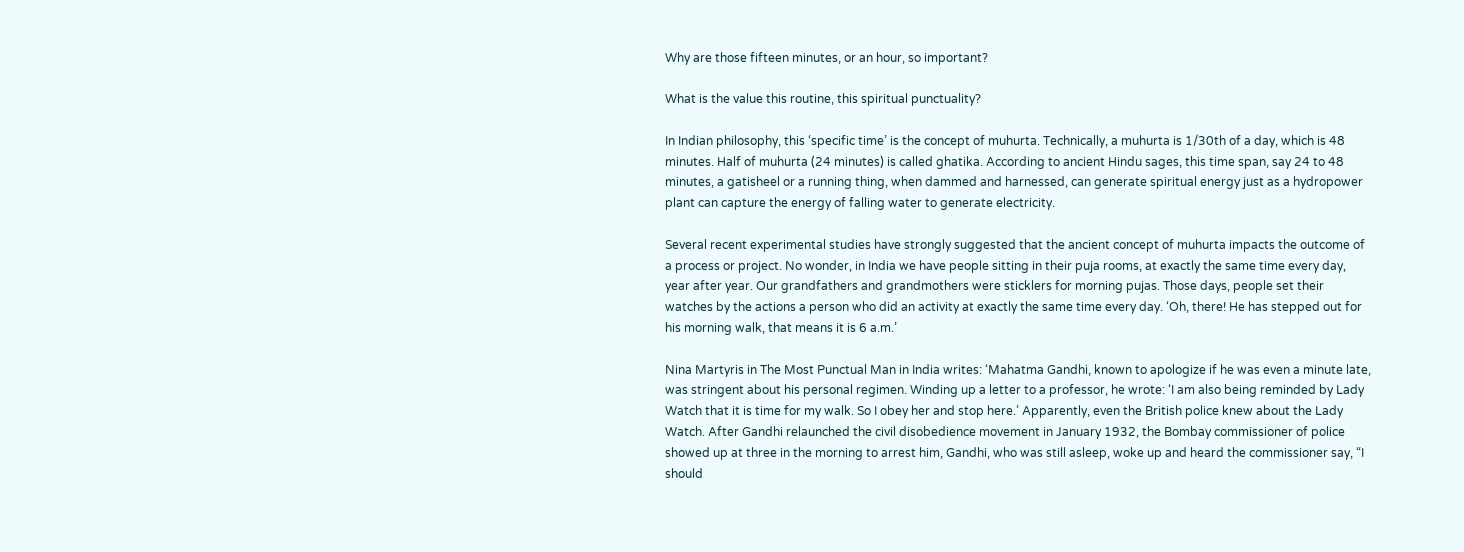Why are those fifteen minutes, or an hour, so important?

What is the value this routine, this spiritual punctuality?

In Indian philosophy, this ‘specific time’ is the concept of muhurta. Technically, a muhurta is 1/30th of a day, which is 48 minutes. Half of muhurta (24 minutes) is called ghatika. According to ancient Hindu sages, this time span, say 24 to 48 minutes, a gatisheel or a running thing, when dammed and harnessed, can generate spiritual energy just as a hydropower plant can capture the energy of falling water to generate electricity.

Several recent experimental studies have strongly suggested that the ancient concept of muhurta impacts the outcome of a process or project. No wonder, in India we have people sitting in their puja rooms, at exactly the same time every day, year after year. Our grandfathers and grandmothers were sticklers for morning pujas. Those days, people set their watches by the actions a person who did an activity at exactly the same time every day. ‘Oh, there! He has stepped out for his morning walk, that means it is 6 a.m.’

Nina Martyris in The Most Punctual Man in India writes: ‘Mahatma Gandhi, known to apologize if he was even a minute late, was stringent about his personal regimen. Winding up a letter to a professor, he wrote: ‘I am also being reminded by Lady Watch that it is time for my walk. So I obey her and stop here.’ Apparently, even the British police knew about the Lady Watch. After Gandhi relaunched the civil disobedience movement in January 1932, the Bombay commissioner of police showed up at three in the morning to arrest him, Gandhi, who was still asleep, woke up and heard the commissioner say, “I should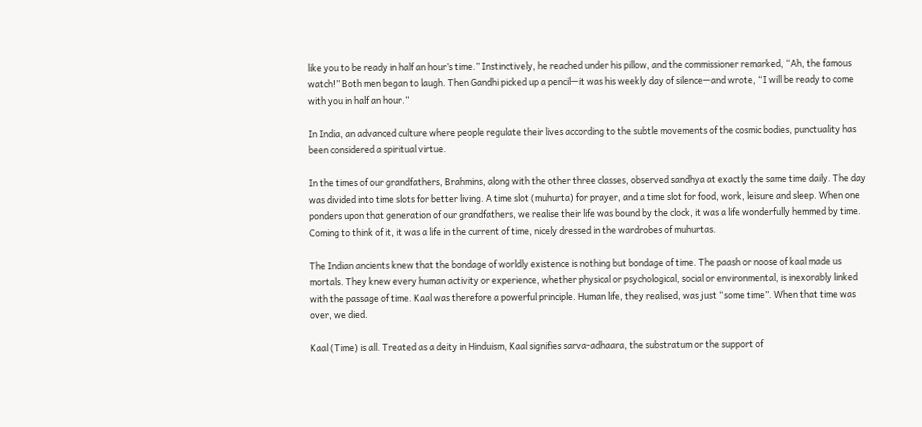like you to be ready in half an hour’s time.” Instinctively, he reached under his pillow, and the commissioner remarked, “Ah, the famous watch!” Both men began to laugh. Then Gandhi picked up a pencil—it was his weekly day of silence—and wrote, “I will be ready to come with you in half an hour.”

In India, an advanced culture where people regulate their lives according to the subtle movements of the cosmic bodies, punctuality has been considered a spiritual virtue.

In the times of our grandfathers, Brahmins, along with the other three classes, observed sandhya at exactly the same time daily. The day was divided into time slots for better living. A time slot (muhurta) for prayer, and a time slot for food, work, leisure and sleep. When one ponders upon that generation of our grandfathers, we realise their life was bound by the clock, it was a life wonderfully hemmed by time. Coming to think of it, it was a life in the current of time, nicely dressed in the wardrobes of muhurtas.

The Indian ancients knew that the bondage of worldly existence is nothing but bondage of time. The paash or noose of kaal made us mortals. They knew every human activity or experience, whether physical or psychological, social or environmental, is inexorably linked with the passage of time. Kaal was therefore a powerful principle. Human life, they realised, was just “some time”. When that time was over, we died.

Kaal (Time) is all. Treated as a deity in Hinduism, Kaal signifies sarva-adhaara, the substratum or the support of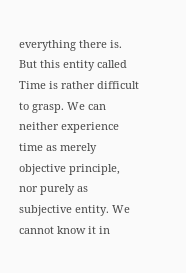everything there is. But this entity called Time is rather difficult to grasp. We can neither experience time as merely objective principle, nor purely as subjective entity. We cannot know it in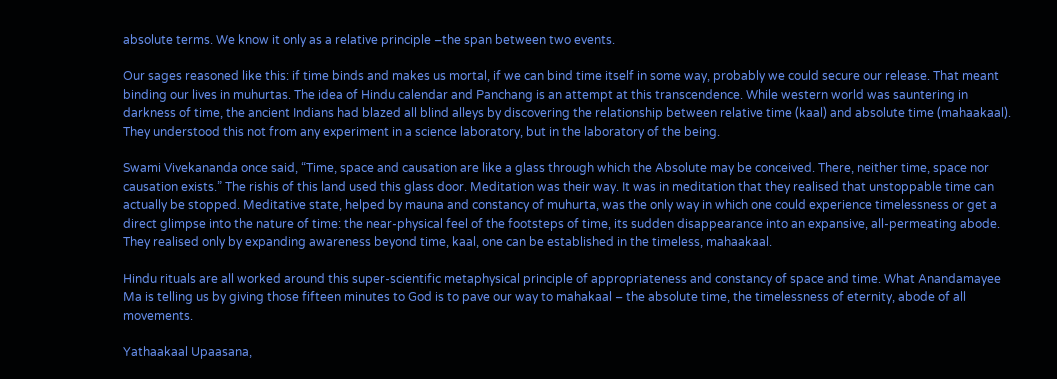absolute terms. We know it only as a relative principle –the span between two events.

Our sages reasoned like this: if time binds and makes us mortal, if we can bind time itself in some way, probably we could secure our release. That meant binding our lives in muhurtas. The idea of Hindu calendar and Panchang is an attempt at this transcendence. While western world was sauntering in darkness of time, the ancient Indians had blazed all blind alleys by discovering the relationship between relative time (kaal) and absolute time (mahaakaal). They understood this not from any experiment in a science laboratory, but in the laboratory of the being.

Swami Vivekananda once said, “Time, space and causation are like a glass through which the Absolute may be conceived. There, neither time, space nor causation exists.” The rishis of this land used this glass door. Meditation was their way. It was in meditation that they realised that unstoppable time can actually be stopped. Meditative state, helped by mauna and constancy of muhurta, was the only way in which one could experience timelessness or get a direct glimpse into the nature of time: the near-physical feel of the footsteps of time, its sudden disappearance into an expansive, all-permeating abode. They realised only by expanding awareness beyond time, kaal, one can be established in the timeless, mahaakaal.

Hindu rituals are all worked around this super-scientific metaphysical principle of appropriateness and constancy of space and time. What Anandamayee Ma is telling us by giving those fifteen minutes to God is to pave our way to mahakaal – the absolute time, the timelessness of eternity, abode of all movements.

Yathaakaal Upaasana,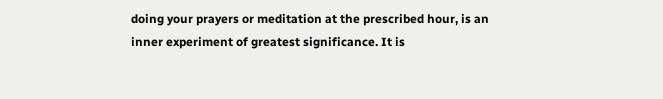doing your prayers or meditation at the prescribed hour, is an inner experiment of greatest significance. It is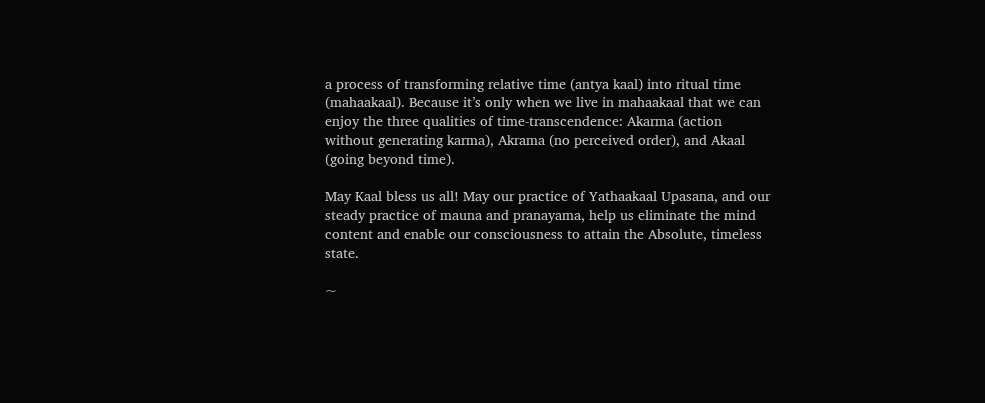a process of transforming relative time (antya kaal) into ritual time (mahaakaal). Because it’s only when we live in mahaakaal that we can enjoy the three qualities of time-transcendence: Akarma (action without generating karma), Akrama (no perceived order), and Akaal (going beyond time).

May Kaal bless us all! May our practice of Yathaakaal Upasana, and our steady practice of mauna and pranayama, help us eliminate the mind content and enable our consciousness to attain the Absolute, timeless state.

~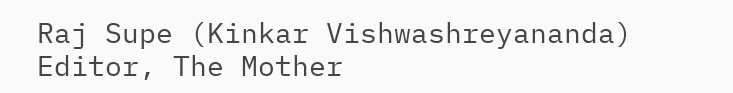Raj Supe (Kinkar Vishwashreyananda)
Editor, The Mother